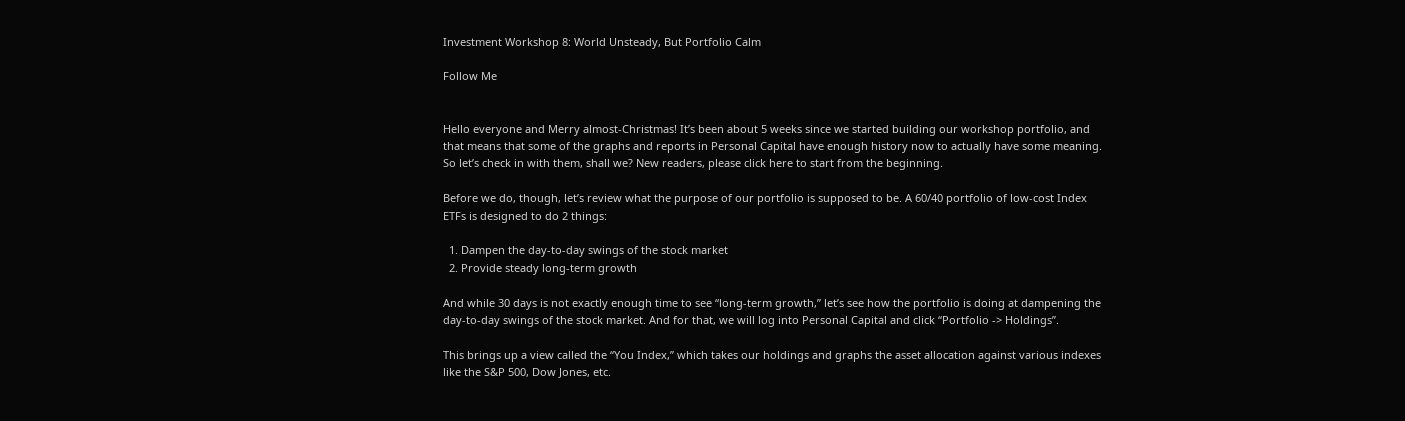Investment Workshop 8: World Unsteady, But Portfolio Calm

Follow Me


Hello everyone and Merry almost-Christmas! It’s been about 5 weeks since we started building our workshop portfolio, and that means that some of the graphs and reports in Personal Capital have enough history now to actually have some meaning. So let’s check in with them, shall we? New readers, please click here to start from the beginning.

Before we do, though, let’s review what the purpose of our portfolio is supposed to be. A 60/40 portfolio of low-cost Index ETFs is designed to do 2 things:

  1. Dampen the day-to-day swings of the stock market
  2. Provide steady long-term growth

And while 30 days is not exactly enough time to see “long-term growth,” let’s see how the portfolio is doing at dampening the day-to-day swings of the stock market. And for that, we will log into Personal Capital and click “Portfolio -> Holdings”.

This brings up a view called the “You Index,” which takes our holdings and graphs the asset allocation against various indexes like the S&P 500, Dow Jones, etc.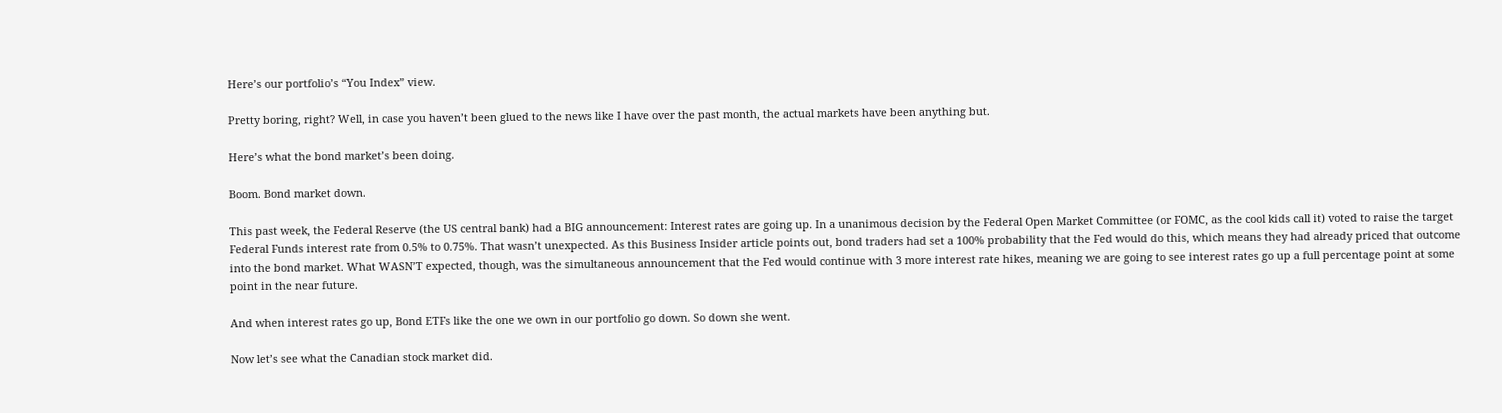Here’s our portfolio’s “You Index” view.

Pretty boring, right? Well, in case you haven’t been glued to the news like I have over the past month, the actual markets have been anything but.

Here’s what the bond market’s been doing.

Boom. Bond market down.

This past week, the Federal Reserve (the US central bank) had a BIG announcement: Interest rates are going up. In a unanimous decision by the Federal Open Market Committee (or FOMC, as the cool kids call it) voted to raise the target Federal Funds interest rate from 0.5% to 0.75%. That wasn’t unexpected. As this Business Insider article points out, bond traders had set a 100% probability that the Fed would do this, which means they had already priced that outcome into the bond market. What WASN’T expected, though, was the simultaneous announcement that the Fed would continue with 3 more interest rate hikes, meaning we are going to see interest rates go up a full percentage point at some point in the near future.

And when interest rates go up, Bond ETFs like the one we own in our portfolio go down. So down she went.

Now let’s see what the Canadian stock market did.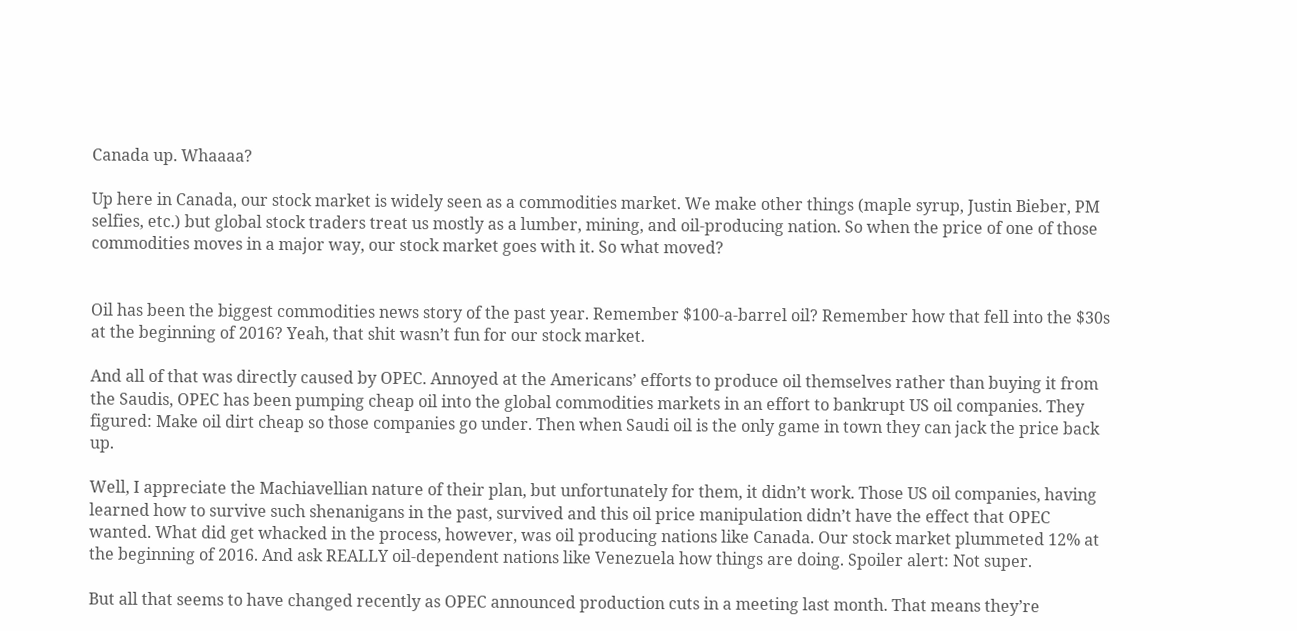Canada up. Whaaaa?

Up here in Canada, our stock market is widely seen as a commodities market. We make other things (maple syrup, Justin Bieber, PM selfies, etc.) but global stock traders treat us mostly as a lumber, mining, and oil-producing nation. So when the price of one of those commodities moves in a major way, our stock market goes with it. So what moved?


Oil has been the biggest commodities news story of the past year. Remember $100-a-barrel oil? Remember how that fell into the $30s at the beginning of 2016? Yeah, that shit wasn’t fun for our stock market.

And all of that was directly caused by OPEC. Annoyed at the Americans’ efforts to produce oil themselves rather than buying it from the Saudis, OPEC has been pumping cheap oil into the global commodities markets in an effort to bankrupt US oil companies. They figured: Make oil dirt cheap so those companies go under. Then when Saudi oil is the only game in town they can jack the price back up.

Well, I appreciate the Machiavellian nature of their plan, but unfortunately for them, it didn’t work. Those US oil companies, having learned how to survive such shenanigans in the past, survived and this oil price manipulation didn’t have the effect that OPEC wanted. What did get whacked in the process, however, was oil producing nations like Canada. Our stock market plummeted 12% at the beginning of 2016. And ask REALLY oil-dependent nations like Venezuela how things are doing. Spoiler alert: Not super.

But all that seems to have changed recently as OPEC announced production cuts in a meeting last month. That means they’re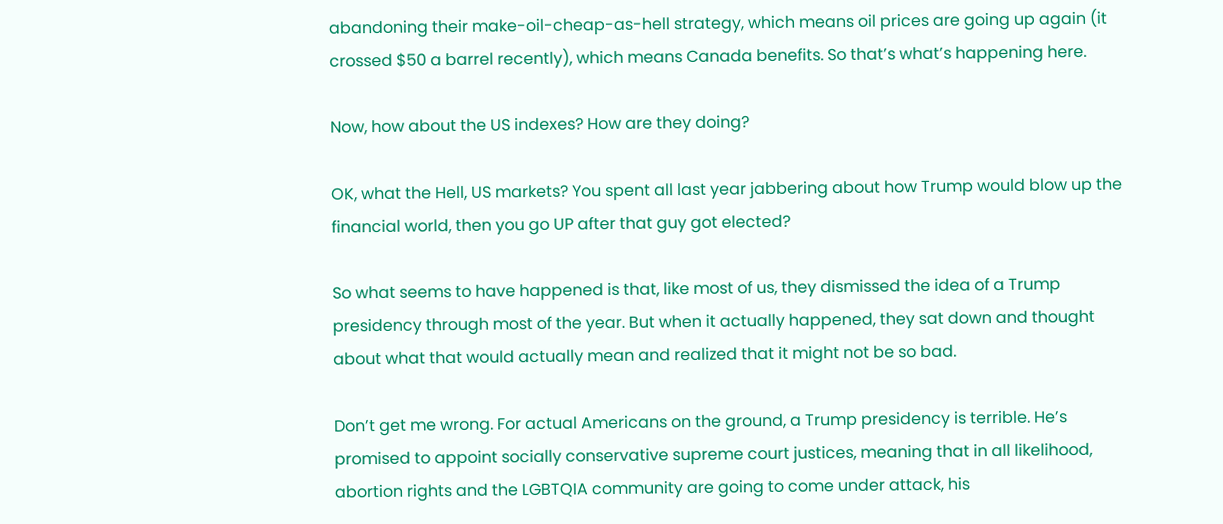abandoning their make-oil-cheap-as-hell strategy, which means oil prices are going up again (it crossed $50 a barrel recently), which means Canada benefits. So that’s what’s happening here.

Now, how about the US indexes? How are they doing?

OK, what the Hell, US markets? You spent all last year jabbering about how Trump would blow up the financial world, then you go UP after that guy got elected?

So what seems to have happened is that, like most of us, they dismissed the idea of a Trump presidency through most of the year. But when it actually happened, they sat down and thought about what that would actually mean and realized that it might not be so bad.

Don’t get me wrong. For actual Americans on the ground, a Trump presidency is terrible. He’s promised to appoint socially conservative supreme court justices, meaning that in all likelihood, abortion rights and the LGBTQIA community are going to come under attack, his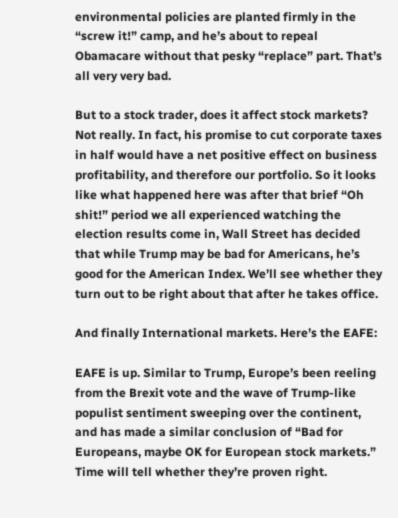environmental policies are planted firmly in the “screw it!” camp, and he’s about to repeal Obamacare without that pesky “replace” part. That’s all very very bad.

But to a stock trader, does it affect stock markets? Not really. In fact, his promise to cut corporate taxes in half would have a net positive effect on business profitability, and therefore our portfolio. So it looks like what happened here was after that brief “Oh shit!” period we all experienced watching the election results come in, Wall Street has decided that while Trump may be bad for Americans, he’s good for the American Index. We’ll see whether they turn out to be right about that after he takes office.

And finally International markets. Here’s the EAFE:

EAFE is up. Similar to Trump, Europe’s been reeling from the Brexit vote and the wave of Trump-like populist sentiment sweeping over the continent, and has made a similar conclusion of “Bad for Europeans, maybe OK for European stock markets.” Time will tell whether they’re proven right.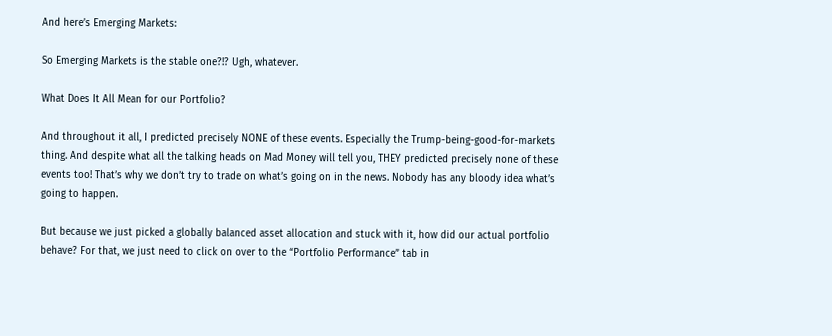And here’s Emerging Markets:

So Emerging Markets is the stable one?!? Ugh, whatever.

What Does It All Mean for our Portfolio?

And throughout it all, I predicted precisely NONE of these events. Especially the Trump-being-good-for-markets thing. And despite what all the talking heads on Mad Money will tell you, THEY predicted precisely none of these events too! That’s why we don’t try to trade on what’s going on in the news. Nobody has any bloody idea what’s going to happen.

But because we just picked a globally balanced asset allocation and stuck with it, how did our actual portfolio behave? For that, we just need to click on over to the “Portfolio Performance” tab in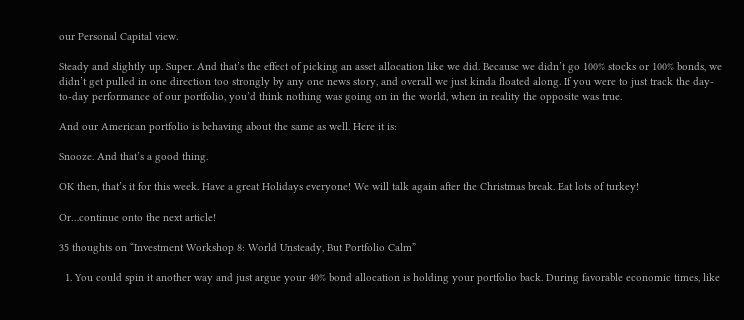our Personal Capital view.

Steady and slightly up. Super. And that’s the effect of picking an asset allocation like we did. Because we didn’t go 100% stocks or 100% bonds, we didn’t get pulled in one direction too strongly by any one news story, and overall we just kinda floated along. If you were to just track the day-to-day performance of our portfolio, you’d think nothing was going on in the world, when in reality the opposite was true.

And our American portfolio is behaving about the same as well. Here it is:

Snooze. And that’s a good thing.

OK then, that’s it for this week. Have a great Holidays everyone! We will talk again after the Christmas break. Eat lots of turkey!

Or…continue onto the next article!

35 thoughts on “Investment Workshop 8: World Unsteady, But Portfolio Calm”

  1. You could spin it another way and just argue your 40% bond allocation is holding your portfolio back. During favorable economic times, like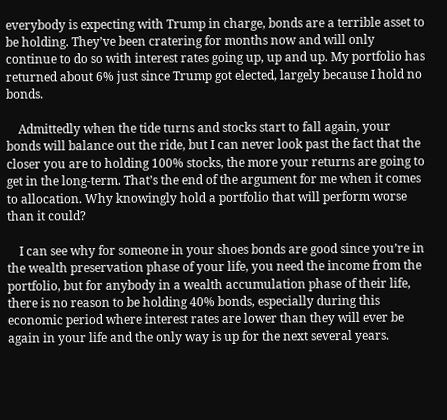everybody is expecting with Trump in charge, bonds are a terrible asset to be holding. They’ve been cratering for months now and will only continue to do so with interest rates going up, up and up. My portfolio has returned about 6% just since Trump got elected, largely because I hold no bonds.

    Admittedly when the tide turns and stocks start to fall again, your bonds will balance out the ride, but I can never look past the fact that the closer you are to holding 100% stocks, the more your returns are going to get in the long-term. That’s the end of the argument for me when it comes to allocation. Why knowingly hold a portfolio that will perform worse than it could?

    I can see why for someone in your shoes bonds are good since you’re in the wealth preservation phase of your life, you need the income from the portfolio, but for anybody in a wealth accumulation phase of their life, there is no reason to be holding 40% bonds, especially during this economic period where interest rates are lower than they will ever be again in your life and the only way is up for the next several years.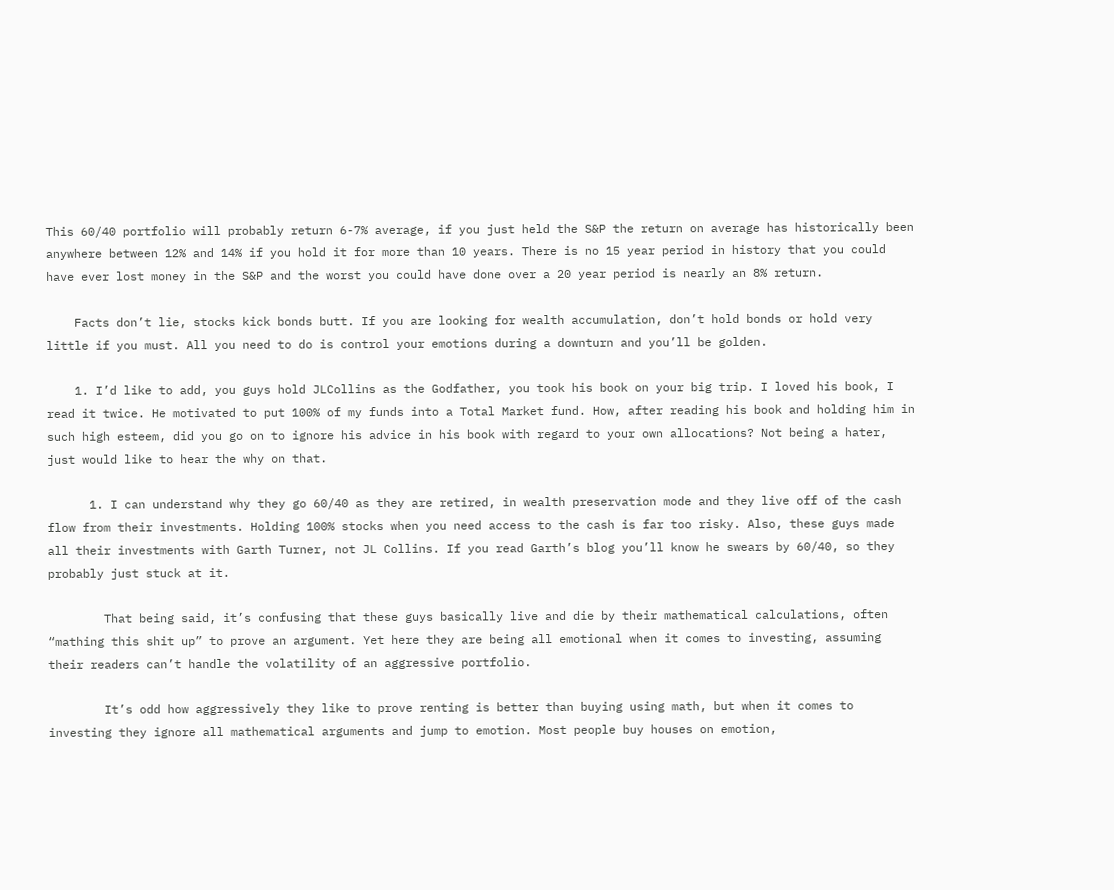This 60/40 portfolio will probably return 6-7% average, if you just held the S&P the return on average has historically been anywhere between 12% and 14% if you hold it for more than 10 years. There is no 15 year period in history that you could have ever lost money in the S&P and the worst you could have done over a 20 year period is nearly an 8% return.

    Facts don’t lie, stocks kick bonds butt. If you are looking for wealth accumulation, don’t hold bonds or hold very little if you must. All you need to do is control your emotions during a downturn and you’ll be golden.

    1. I’d like to add, you guys hold JLCollins as the Godfather, you took his book on your big trip. I loved his book, I read it twice. He motivated to put 100% of my funds into a Total Market fund. How, after reading his book and holding him in such high esteem, did you go on to ignore his advice in his book with regard to your own allocations? Not being a hater, just would like to hear the why on that.

      1. I can understand why they go 60/40 as they are retired, in wealth preservation mode and they live off of the cash flow from their investments. Holding 100% stocks when you need access to the cash is far too risky. Also, these guys made all their investments with Garth Turner, not JL Collins. If you read Garth’s blog you’ll know he swears by 60/40, so they probably just stuck at it.

        That being said, it’s confusing that these guys basically live and die by their mathematical calculations, often “mathing this shit up” to prove an argument. Yet here they are being all emotional when it comes to investing, assuming their readers can’t handle the volatility of an aggressive portfolio.

        It’s odd how aggressively they like to prove renting is better than buying using math, but when it comes to investing they ignore all mathematical arguments and jump to emotion. Most people buy houses on emotion,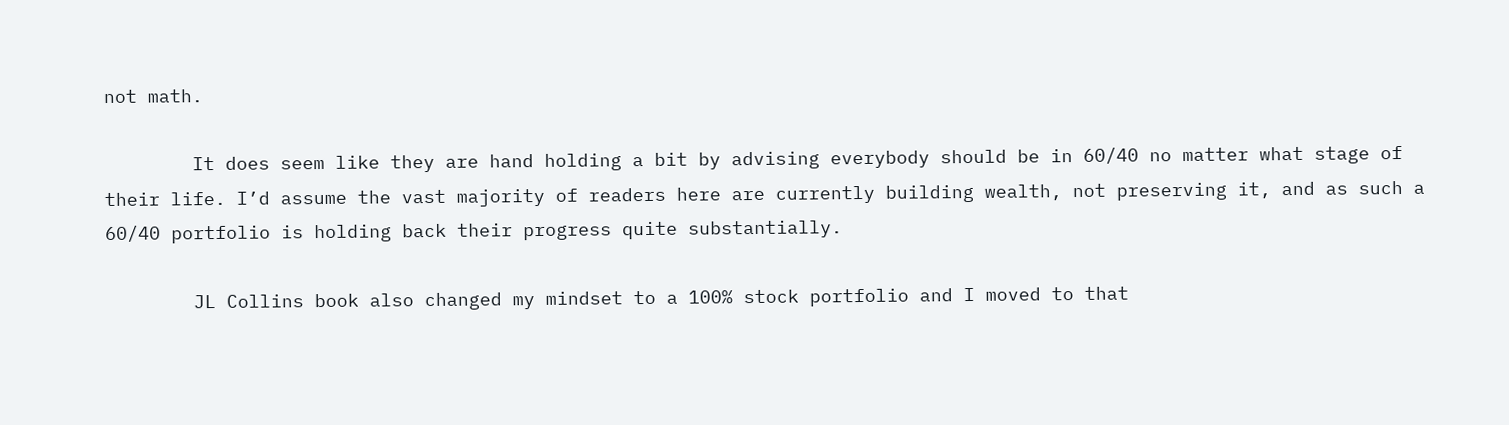not math.

        It does seem like they are hand holding a bit by advising everybody should be in 60/40 no matter what stage of their life. I’d assume the vast majority of readers here are currently building wealth, not preserving it, and as such a 60/40 portfolio is holding back their progress quite substantially.

        JL Collins book also changed my mindset to a 100% stock portfolio and I moved to that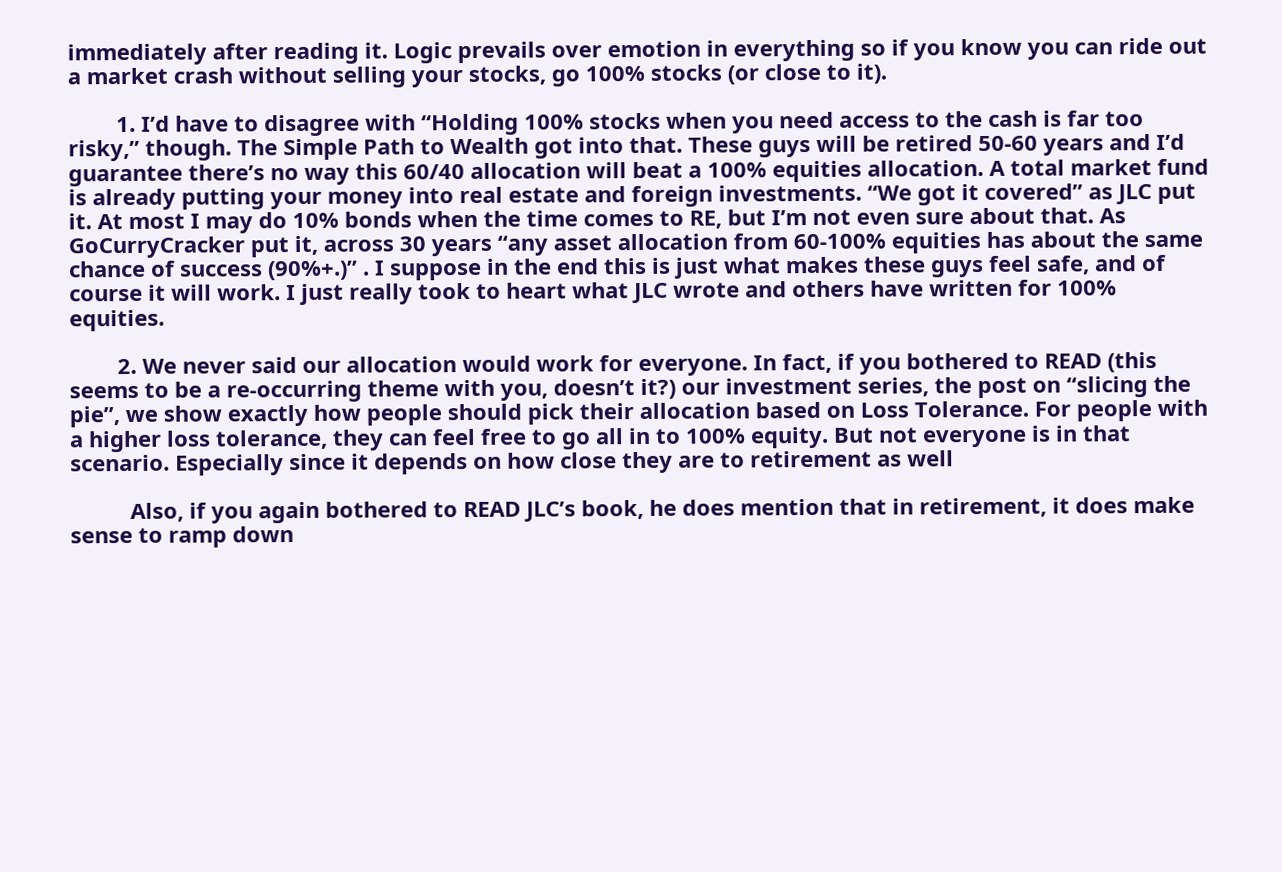immediately after reading it. Logic prevails over emotion in everything so if you know you can ride out a market crash without selling your stocks, go 100% stocks (or close to it).

        1. I’d have to disagree with “Holding 100% stocks when you need access to the cash is far too risky,” though. The Simple Path to Wealth got into that. These guys will be retired 50-60 years and I’d guarantee there’s no way this 60/40 allocation will beat a 100% equities allocation. A total market fund is already putting your money into real estate and foreign investments. “We got it covered” as JLC put it. At most I may do 10% bonds when the time comes to RE, but I’m not even sure about that. As GoCurryCracker put it, across 30 years “any asset allocation from 60-100% equities has about the same chance of success (90%+.)” . I suppose in the end this is just what makes these guys feel safe, and of course it will work. I just really took to heart what JLC wrote and others have written for 100% equities.

        2. We never said our allocation would work for everyone. In fact, if you bothered to READ (this seems to be a re-occurring theme with you, doesn’t it?) our investment series, the post on “slicing the pie”, we show exactly how people should pick their allocation based on Loss Tolerance. For people with a higher loss tolerance, they can feel free to go all in to 100% equity. But not everyone is in that scenario. Especially since it depends on how close they are to retirement as well

          Also, if you again bothered to READ JLC’s book, he does mention that in retirement, it does make sense to ramp down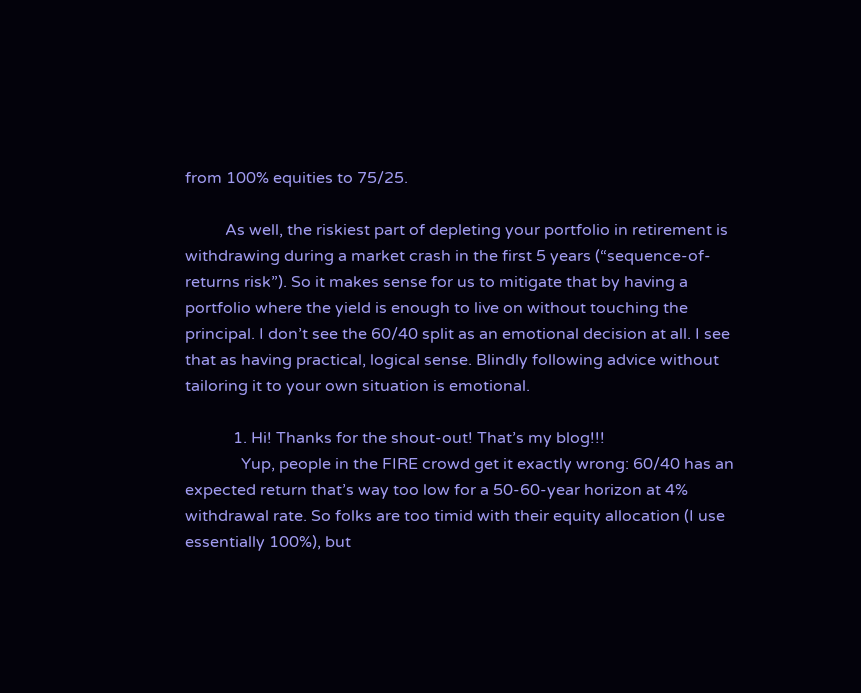from 100% equities to 75/25.

          As well, the riskiest part of depleting your portfolio in retirement is withdrawing during a market crash in the first 5 years (“sequence-of-returns risk”). So it makes sense for us to mitigate that by having a portfolio where the yield is enough to live on without touching the principal. I don’t see the 60/40 split as an emotional decision at all. I see that as having practical, logical sense. Blindly following advice without tailoring it to your own situation is emotional.

            1. Hi! Thanks for the shout-out! That’s my blog!!!
              Yup, people in the FIRE crowd get it exactly wrong: 60/40 has an expected return that’s way too low for a 50-60-year horizon at 4% withdrawal rate. So folks are too timid with their equity allocation (I use essentially 100%), but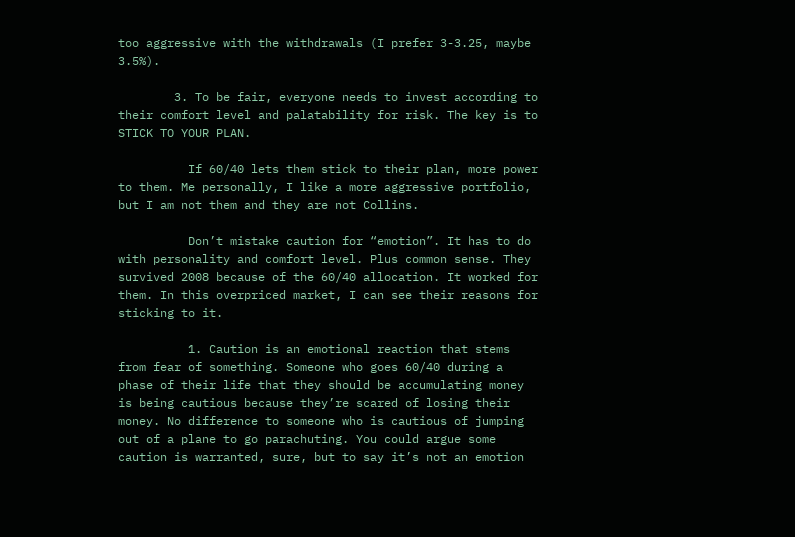too aggressive with the withdrawals (I prefer 3-3.25, maybe 3.5%).

        3. To be fair, everyone needs to invest according to their comfort level and palatability for risk. The key is to STICK TO YOUR PLAN.

          If 60/40 lets them stick to their plan, more power to them. Me personally, I like a more aggressive portfolio, but I am not them and they are not Collins.

          Don’t mistake caution for “emotion”. It has to do with personality and comfort level. Plus common sense. They survived 2008 because of the 60/40 allocation. It worked for them. In this overpriced market, I can see their reasons for sticking to it.

          1. Caution is an emotional reaction that stems from fear of something. Someone who goes 60/40 during a phase of their life that they should be accumulating money is being cautious because they’re scared of losing their money. No difference to someone who is cautious of jumping out of a plane to go parachuting. You could argue some caution is warranted, sure, but to say it’s not an emotion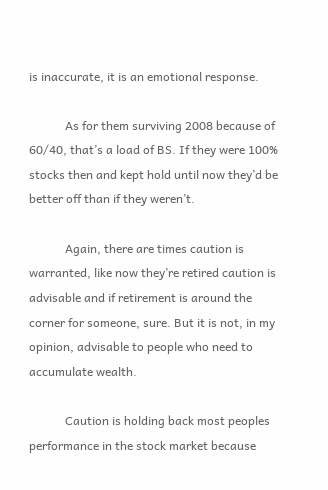is inaccurate, it is an emotional response.

            As for them surviving 2008 because of 60/40, that’s a load of BS. If they were 100% stocks then and kept hold until now they’d be better off than if they weren’t.

            Again, there are times caution is warranted, like now they’re retired caution is advisable and if retirement is around the corner for someone, sure. But it is not, in my opinion, advisable to people who need to accumulate wealth.

            Caution is holding back most peoples performance in the stock market because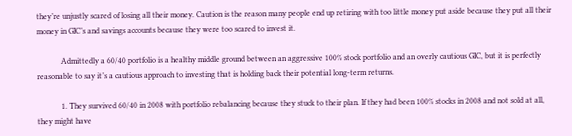they’re unjustly scared of losing all their money. Caution is the reason many people end up retiring with too little money put aside because they put all their money in GIC’s and savings accounts because they were too scared to invest it.

            Admittedly a 60/40 portfolio is a healthy middle ground between an aggressive 100% stock portfolio and an overly cautious GIC, but it is perfectly reasonable to say it’s a cautious approach to investing that is holding back their potential long-term returns.

            1. They survived 60/40 in 2008 with portfolio rebalancing because they stuck to their plan. If they had been 100% stocks in 2008 and not sold at all, they might have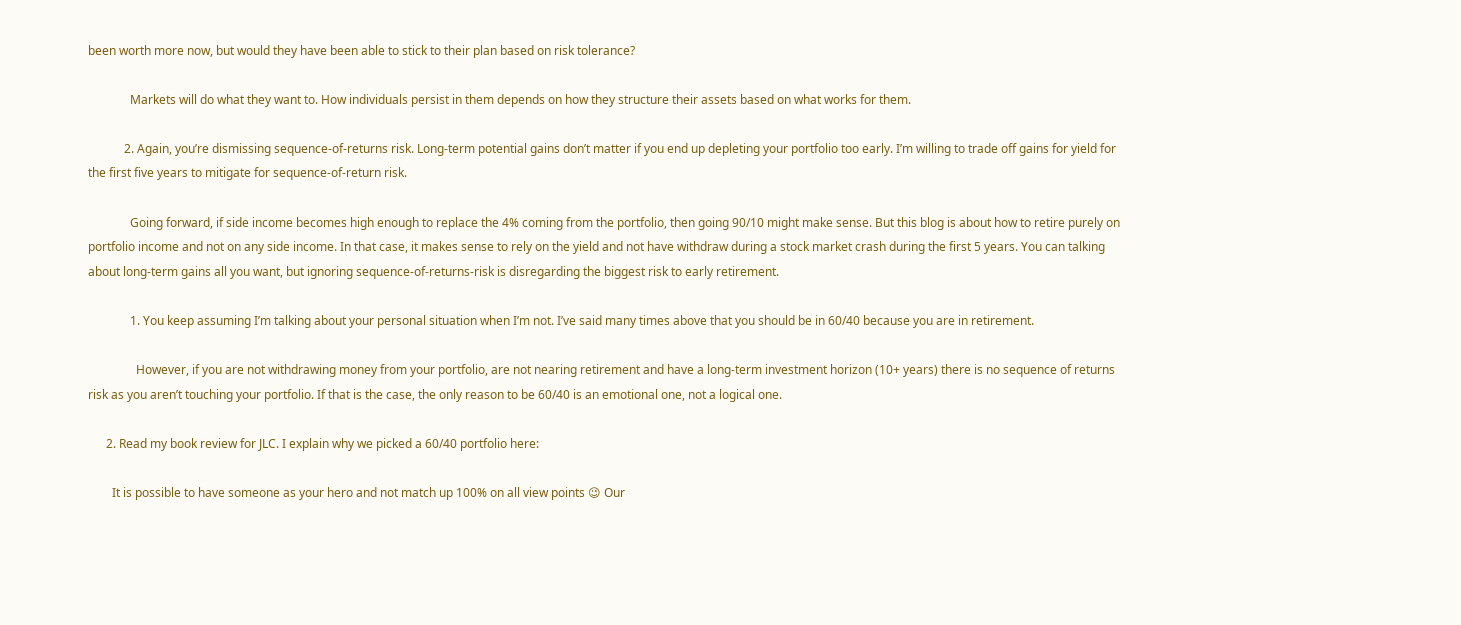been worth more now, but would they have been able to stick to their plan based on risk tolerance?

              Markets will do what they want to. How individuals persist in them depends on how they structure their assets based on what works for them.

            2. Again, you’re dismissing sequence-of-returns risk. Long-term potential gains don’t matter if you end up depleting your portfolio too early. I’m willing to trade off gains for yield for the first five years to mitigate for sequence-of-return risk.

              Going forward, if side income becomes high enough to replace the 4% coming from the portfolio, then going 90/10 might make sense. But this blog is about how to retire purely on portfolio income and not on any side income. In that case, it makes sense to rely on the yield and not have withdraw during a stock market crash during the first 5 years. You can talking about long-term gains all you want, but ignoring sequence-of-returns-risk is disregarding the biggest risk to early retirement.

              1. You keep assuming I’m talking about your personal situation when I’m not. I’ve said many times above that you should be in 60/40 because you are in retirement.

                However, if you are not withdrawing money from your portfolio, are not nearing retirement and have a long-term investment horizon (10+ years) there is no sequence of returns risk as you aren’t touching your portfolio. If that is the case, the only reason to be 60/40 is an emotional one, not a logical one.

      2. Read my book review for JLC. I explain why we picked a 60/40 portfolio here:

        It is possible to have someone as your hero and not match up 100% on all view points 😉 Our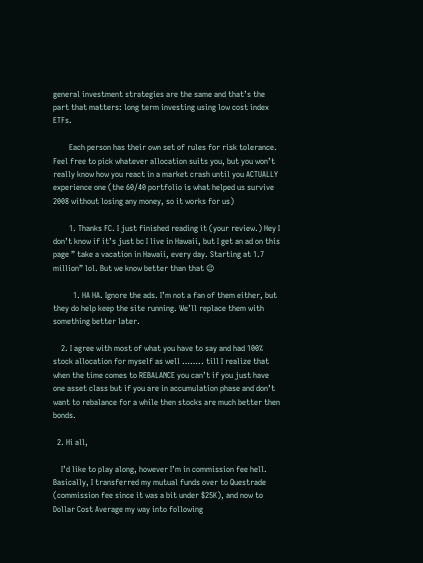general investment strategies are the same and that’s the part that matters: long term investing using low cost index ETFs.

        Each person has their own set of rules for risk tolerance. Feel free to pick whatever allocation suits you, but you won’t really know how you react in a market crash until you ACTUALLY experience one (the 60/40 portfolio is what helped us survive 2008 without losing any money, so it works for us)

        1. Thanks FC. I just finished reading it (your review.) Hey I don’t know if it’s just bc I live in Hawaii, but I get an ad on this page ” take a vacation in Hawaii, every day. Starting at 1.7 million” lol. But we know better than that 😉

          1. HA HA. Ignore the ads. I’m not a fan of them either, but they do help keep the site running. We’ll replace them with something better later.

    2. I agree with most of what you have to say and had 100% stock allocation for myself as well …….. till I realize that when the time comes to REBALANCE you can’t if you just have one asset class but if you are in accumulation phase and don’t want to rebalance for a while then stocks are much better then bonds.

  2. Hi all,

    I’d like to play along, however I’m in commission fee hell. Basically, I transferred my mutual funds over to Questrade (commission fee since it was a bit under $25K), and now to Dollar Cost Average my way into following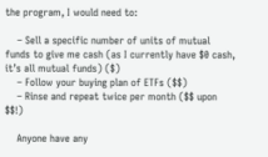the program, I would need to:

    – Sell a specific number of units of mutual funds to give me cash (as I currently have $0 cash, it’s all mutual funds) ($)
    – Follow your buying plan of ETFs ($$)
    – Rinse and repeat twice per month ($$ upon $$!)

    Anyone have any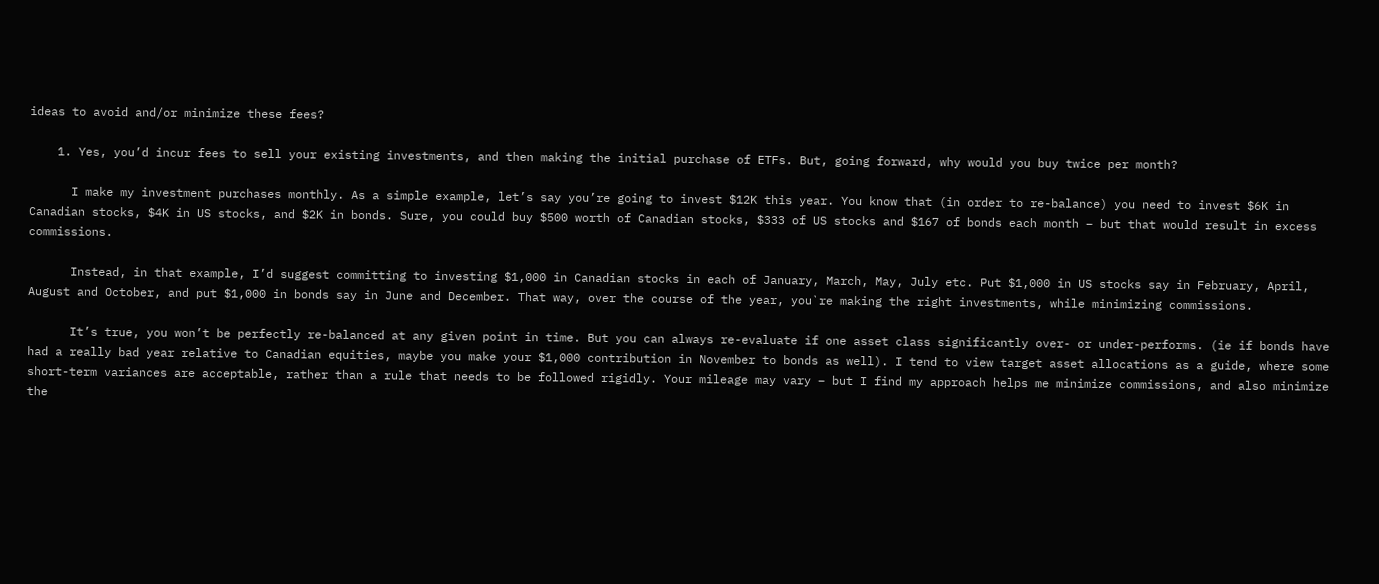ideas to avoid and/or minimize these fees?

    1. Yes, you’d incur fees to sell your existing investments, and then making the initial purchase of ETFs. But, going forward, why would you buy twice per month?

      I make my investment purchases monthly. As a simple example, let’s say you’re going to invest $12K this year. You know that (in order to re-balance) you need to invest $6K in Canadian stocks, $4K in US stocks, and $2K in bonds. Sure, you could buy $500 worth of Canadian stocks, $333 of US stocks and $167 of bonds each month – but that would result in excess commissions.

      Instead, in that example, I’d suggest committing to investing $1,000 in Canadian stocks in each of January, March, May, July etc. Put $1,000 in US stocks say in February, April, August and October, and put $1,000 in bonds say in June and December. That way, over the course of the year, you`re making the right investments, while minimizing commissions.

      It’s true, you won’t be perfectly re-balanced at any given point in time. But you can always re-evaluate if one asset class significantly over- or under-performs. (ie if bonds have had a really bad year relative to Canadian equities, maybe you make your $1,000 contribution in November to bonds as well). I tend to view target asset allocations as a guide, where some short-term variances are acceptable, rather than a rule that needs to be followed rigidly. Your mileage may vary – but I find my approach helps me minimize commissions, and also minimize the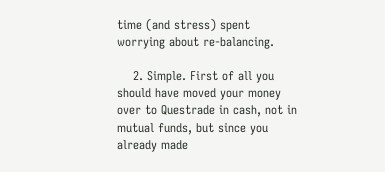time (and stress) spent worrying about re-balancing.

    2. Simple. First of all you should have moved your money over to Questrade in cash, not in mutual funds, but since you already made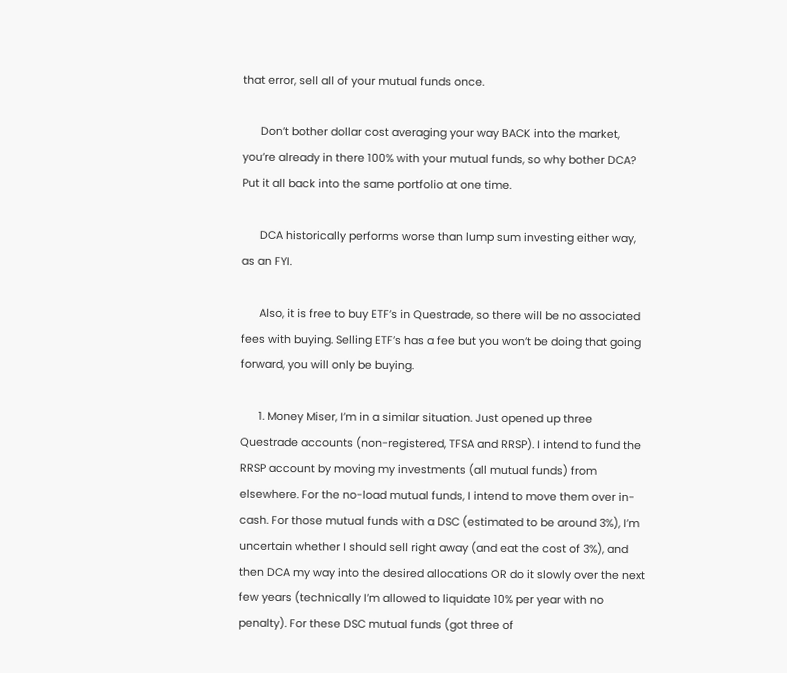that error, sell all of your mutual funds once.

      Don’t bother dollar cost averaging your way BACK into the market, you’re already in there 100% with your mutual funds, so why bother DCA? Put it all back into the same portfolio at one time.

      DCA historically performs worse than lump sum investing either way, as an FYI.

      Also, it is free to buy ETF’s in Questrade, so there will be no associated fees with buying. Selling ETF’s has a fee but you won’t be doing that going forward, you will only be buying.

      1. Money Miser, I’m in a similar situation. Just opened up three Questrade accounts (non-registered, TFSA and RRSP). I intend to fund the RRSP account by moving my investments (all mutual funds) from elsewhere. For the no-load mutual funds, I intend to move them over in-cash. For those mutual funds with a DSC (estimated to be around 3%), I’m uncertain whether I should sell right away (and eat the cost of 3%), and then DCA my way into the desired allocations OR do it slowly over the next few years (technically I’m allowed to liquidate 10% per year with no penalty). For these DSC mutual funds (got three of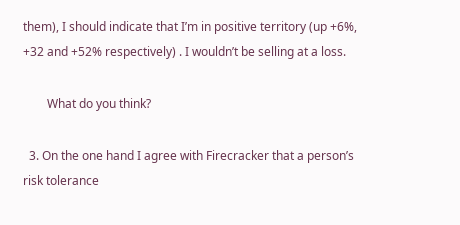them), I should indicate that I’m in positive territory (up +6%, +32 and +52% respectively) . I wouldn’t be selling at a loss.

        What do you think?

  3. On the one hand I agree with Firecracker that a person’s risk tolerance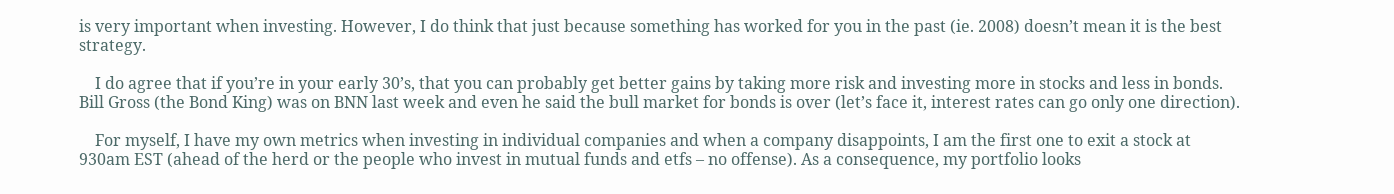is very important when investing. However, I do think that just because something has worked for you in the past (ie. 2008) doesn’t mean it is the best strategy.

    I do agree that if you’re in your early 30’s, that you can probably get better gains by taking more risk and investing more in stocks and less in bonds. Bill Gross (the Bond King) was on BNN last week and even he said the bull market for bonds is over (let’s face it, interest rates can go only one direction).

    For myself, I have my own metrics when investing in individual companies and when a company disappoints, I am the first one to exit a stock at 930am EST (ahead of the herd or the people who invest in mutual funds and etfs – no offense). As a consequence, my portfolio looks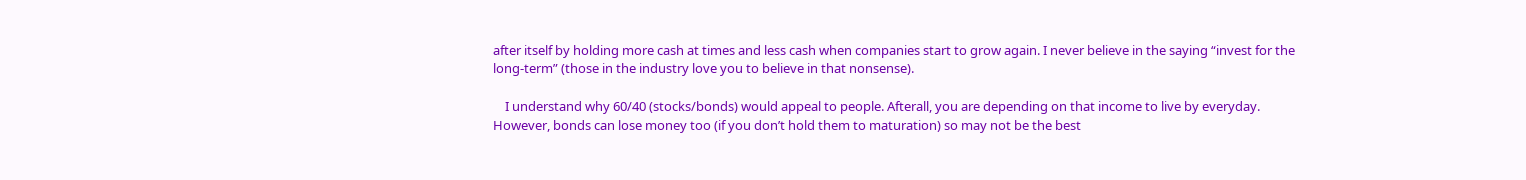after itself by holding more cash at times and less cash when companies start to grow again. I never believe in the saying “invest for the long-term” (those in the industry love you to believe in that nonsense).

    I understand why 60/40 (stocks/bonds) would appeal to people. Afterall, you are depending on that income to live by everyday. However, bonds can lose money too (if you don’t hold them to maturation) so may not be the best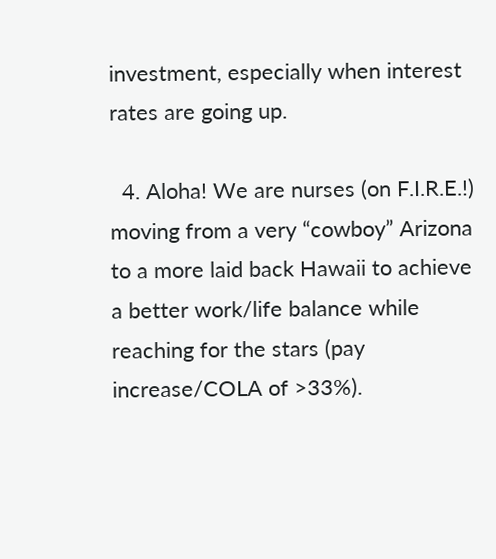investment, especially when interest rates are going up.

  4. Aloha! We are nurses (on F.I.R.E.!) moving from a very “cowboy” Arizona to a more laid back Hawaii to achieve a better work/life balance while reaching for the stars (pay increase/COLA of >33%).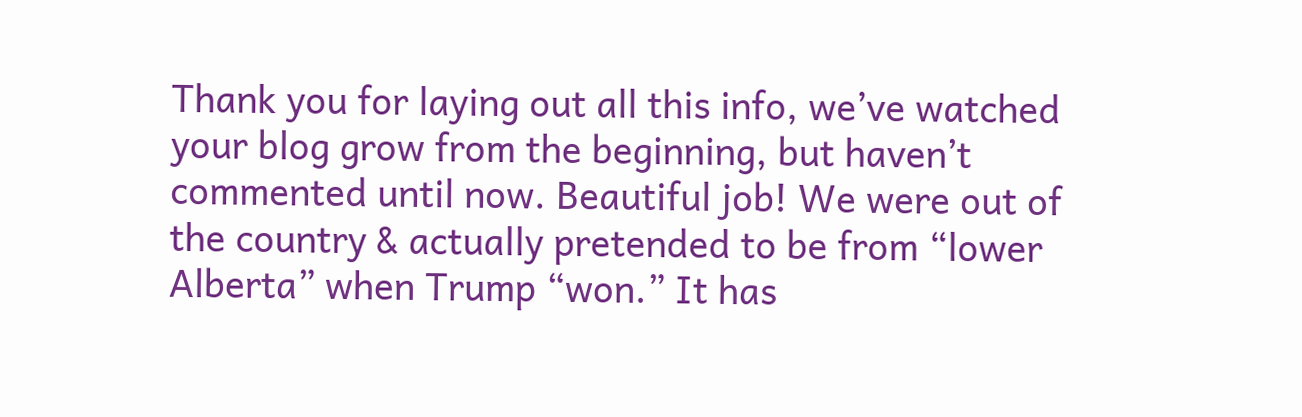Thank you for laying out all this info, we’ve watched your blog grow from the beginning, but haven’t commented until now. Beautiful job! We were out of the country & actually pretended to be from “lower Alberta” when Trump “won.” It has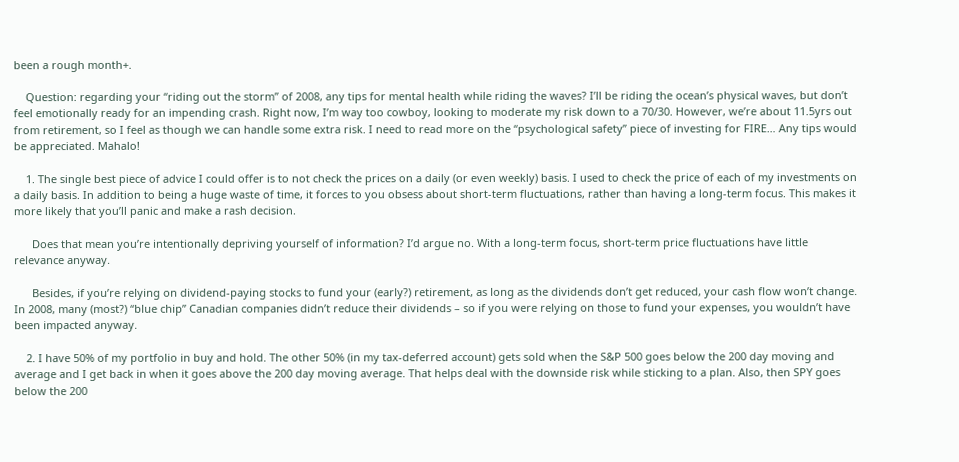been a rough month+.

    Question: regarding your “riding out the storm” of 2008, any tips for mental health while riding the waves? I’ll be riding the ocean’s physical waves, but don’t feel emotionally ready for an impending crash. Right now, I’m way too cowboy, looking to moderate my risk down to a 70/30. However, we’re about 11.5yrs out from retirement, so I feel as though we can handle some extra risk. I need to read more on the “psychological safety” piece of investing for FIRE… Any tips would be appreciated. Mahalo!

    1. The single best piece of advice I could offer is to not check the prices on a daily (or even weekly) basis. I used to check the price of each of my investments on a daily basis. In addition to being a huge waste of time, it forces to you obsess about short-term fluctuations, rather than having a long-term focus. This makes it more likely that you’ll panic and make a rash decision.

      Does that mean you’re intentionally depriving yourself of information? I’d argue no. With a long-term focus, short-term price fluctuations have little relevance anyway.

      Besides, if you’re relying on dividend-paying stocks to fund your (early?) retirement, as long as the dividends don’t get reduced, your cash flow won’t change. In 2008, many (most?) “blue chip” Canadian companies didn’t reduce their dividends – so if you were relying on those to fund your expenses, you wouldn’t have been impacted anyway.

    2. I have 50% of my portfolio in buy and hold. The other 50% (in my tax-deferred account) gets sold when the S&P 500 goes below the 200 day moving and average and I get back in when it goes above the 200 day moving average. That helps deal with the downside risk while sticking to a plan. Also, then SPY goes below the 200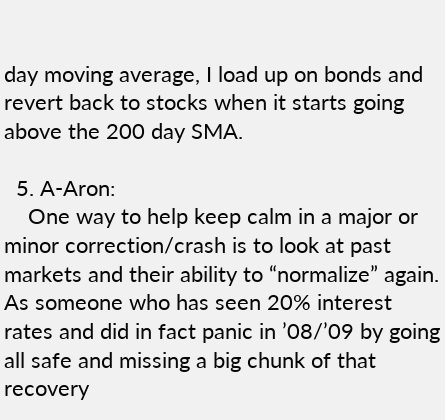day moving average, I load up on bonds and revert back to stocks when it starts going above the 200 day SMA.

  5. A-Aron:
    One way to help keep calm in a major or minor correction/crash is to look at past markets and their ability to “normalize” again. As someone who has seen 20% interest rates and did in fact panic in ’08/’09 by going all safe and missing a big chunk of that recovery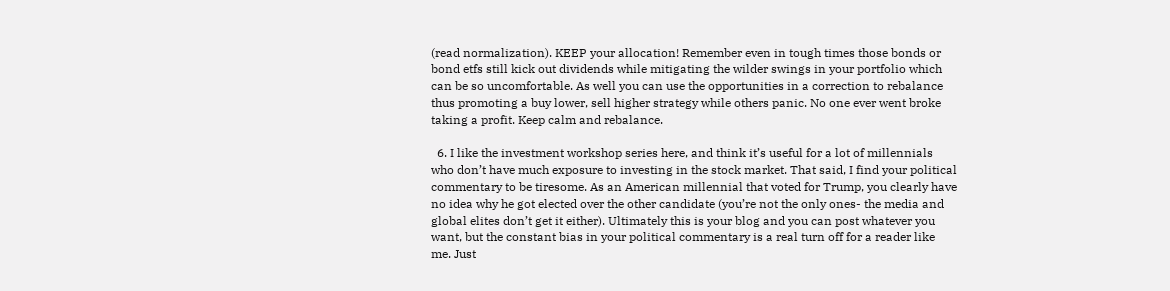(read normalization). KEEP your allocation! Remember even in tough times those bonds or bond etfs still kick out dividends while mitigating the wilder swings in your portfolio which can be so uncomfortable. As well you can use the opportunities in a correction to rebalance thus promoting a buy lower, sell higher strategy while others panic. No one ever went broke taking a profit. Keep calm and rebalance.

  6. I like the investment workshop series here, and think it’s useful for a lot of millennials who don’t have much exposure to investing in the stock market. That said, I find your political commentary to be tiresome. As an American millennial that voted for Trump, you clearly have no idea why he got elected over the other candidate (you’re not the only ones- the media and global elites don’t get it either). Ultimately this is your blog and you can post whatever you want, but the constant bias in your political commentary is a real turn off for a reader like me. Just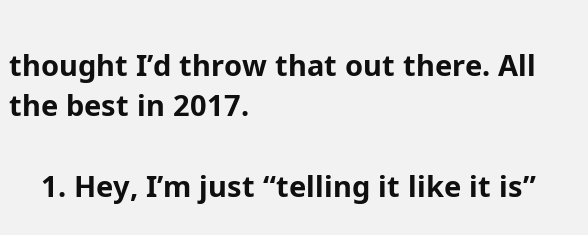thought I’d throw that out there. All the best in 2017.

    1. Hey, I’m just “telling it like it is”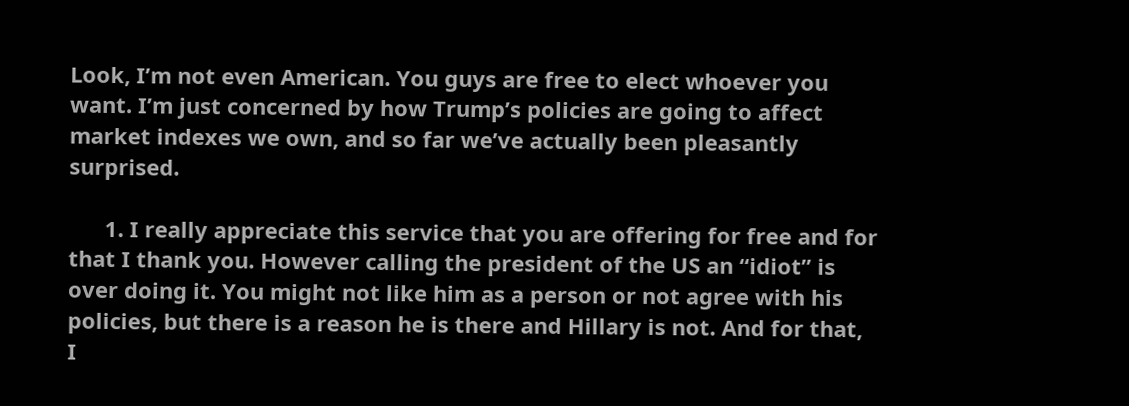Look, I’m not even American. You guys are free to elect whoever you want. I’m just concerned by how Trump’s policies are going to affect market indexes we own, and so far we’ve actually been pleasantly surprised.

      1. I really appreciate this service that you are offering for free and for that I thank you. However calling the president of the US an “idiot” is over doing it. You might not like him as a person or not agree with his policies, but there is a reason he is there and Hillary is not. And for that, I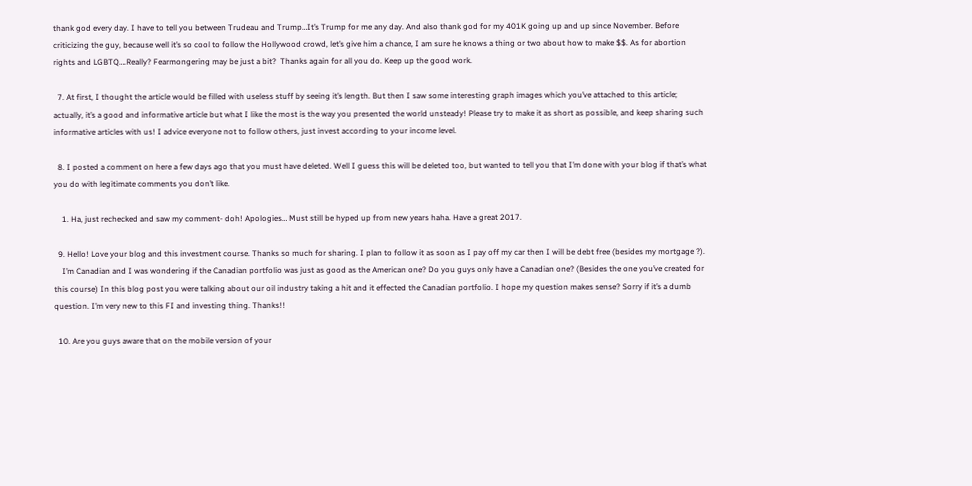thank god every day. I have to tell you between Trudeau and Trump…It’s Trump for me any day. And also thank god for my 401K going up and up since November. Before criticizing the guy, because well it’s so cool to follow the Hollywood crowd, let’s give him a chance, I am sure he knows a thing or two about how to make $$. As for abortion rights and LGBTQ….Really? Fearmongering may be just a bit?  Thanks again for all you do. Keep up the good work.

  7. At first, I thought the article would be filled with useless stuff by seeing it’s length. But then I saw some interesting graph images which you’ve attached to this article; actually, it’s a good and informative article but what I like the most is the way you presented the world unsteady! Please try to make it as short as possible, and keep sharing such informative articles with us! I advice everyone not to follow others, just invest according to your income level.

  8. I posted a comment on here a few days ago that you must have deleted. Well I guess this will be deleted too, but wanted to tell you that I’m done with your blog if that’s what you do with legitimate comments you don’t like.

    1. Ha, just rechecked and saw my comment- doh! Apologies… Must still be hyped up from new years haha. Have a great 2017.

  9. Hello! Love your blog and this investment course. Thanks so much for sharing. I plan to follow it as soon as I pay off my car then I will be debt free (besides my mortgage ?).
    I’m Canadian and I was wondering if the Canadian portfolio was just as good as the American one? Do you guys only have a Canadian one? (Besides the one you’ve created for this course) In this blog post you were talking about our oil industry taking a hit and it effected the Canadian portfolio. I hope my question makes sense? Sorry if it’s a dumb question. I’m very new to this FI and investing thing. Thanks!!

  10. Are you guys aware that on the mobile version of your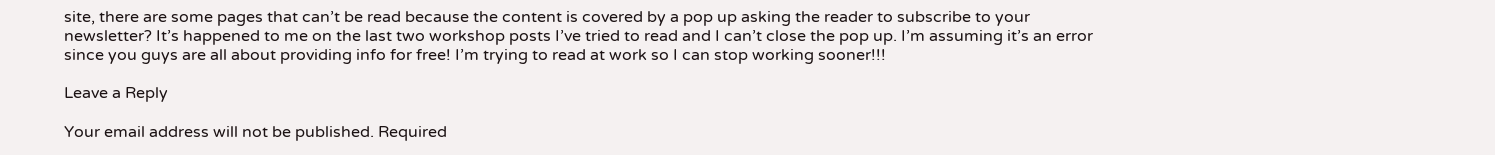site, there are some pages that can’t be read because the content is covered by a pop up asking the reader to subscribe to your newsletter? It’s happened to me on the last two workshop posts I’ve tried to read and I can’t close the pop up. I’m assuming it’s an error since you guys are all about providing info for free! I’m trying to read at work so I can stop working sooner!!!

Leave a Reply

Your email address will not be published. Required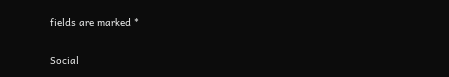fields are marked *

Social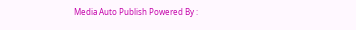Media Auto Publish Powered By :